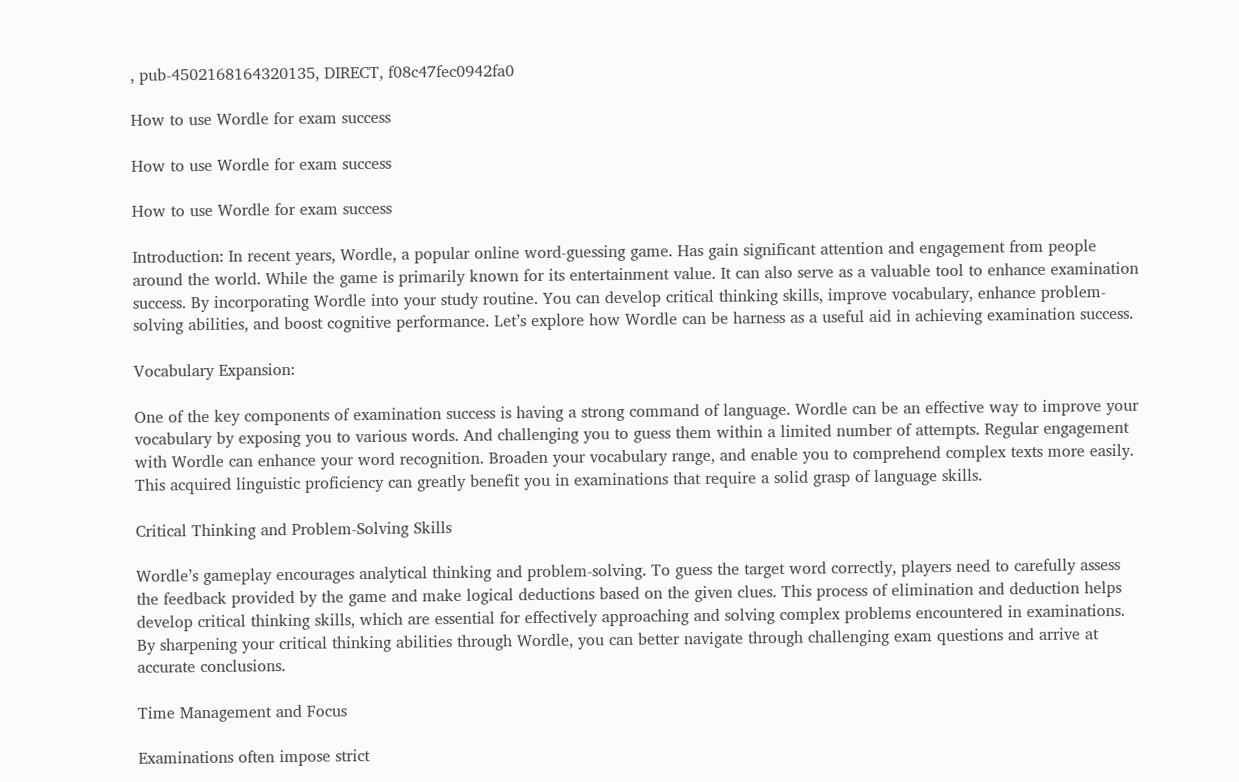, pub-4502168164320135, DIRECT, f08c47fec0942fa0

How to use Wordle for exam success

How to use Wordle for exam success

How to use Wordle for exam success

Introduction: In recent years, Wordle, a popular online word-guessing game. Has gain significant attention and engagement from people around the world. While the game is primarily known for its entertainment value. It can also serve as a valuable tool to enhance examination success. By incorporating Wordle into your study routine. You can develop critical thinking skills, improve vocabulary, enhance problem-solving abilities, and boost cognitive performance. Let’s explore how Wordle can be harness as a useful aid in achieving examination success.

Vocabulary Expansion:

One of the key components of examination success is having a strong command of language. Wordle can be an effective way to improve your vocabulary by exposing you to various words. And challenging you to guess them within a limited number of attempts. Regular engagement with Wordle can enhance your word recognition. Broaden your vocabulary range, and enable you to comprehend complex texts more easily. This acquired linguistic proficiency can greatly benefit you in examinations that require a solid grasp of language skills.

Critical Thinking and Problem-Solving Skills

Wordle’s gameplay encourages analytical thinking and problem-solving. To guess the target word correctly, players need to carefully assess the feedback provided by the game and make logical deductions based on the given clues. This process of elimination and deduction helps develop critical thinking skills, which are essential for effectively approaching and solving complex problems encountered in examinations. By sharpening your critical thinking abilities through Wordle, you can better navigate through challenging exam questions and arrive at accurate conclusions.

Time Management and Focus

Examinations often impose strict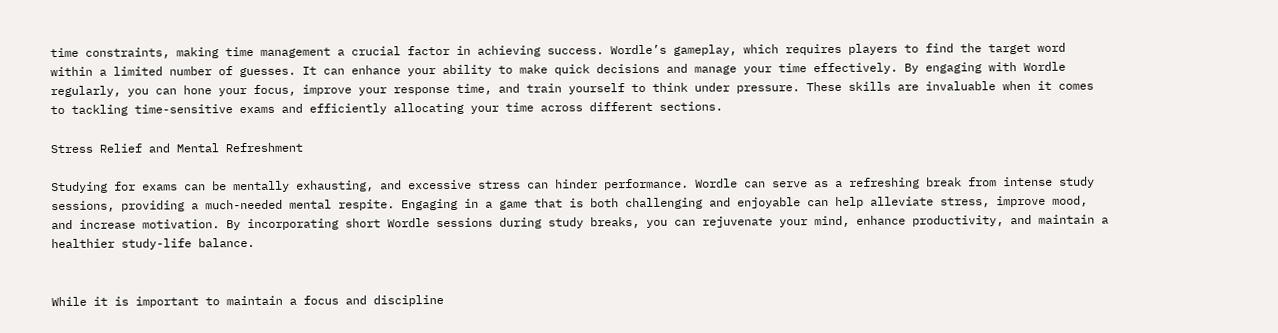time constraints, making time management a crucial factor in achieving success. Wordle’s gameplay, which requires players to find the target word within a limited number of guesses. It can enhance your ability to make quick decisions and manage your time effectively. By engaging with Wordle regularly, you can hone your focus, improve your response time, and train yourself to think under pressure. These skills are invaluable when it comes to tackling time-sensitive exams and efficiently allocating your time across different sections.

Stress Relief and Mental Refreshment

Studying for exams can be mentally exhausting, and excessive stress can hinder performance. Wordle can serve as a refreshing break from intense study sessions, providing a much-needed mental respite. Engaging in a game that is both challenging and enjoyable can help alleviate stress, improve mood, and increase motivation. By incorporating short Wordle sessions during study breaks, you can rejuvenate your mind, enhance productivity, and maintain a healthier study-life balance.


While it is important to maintain a focus and discipline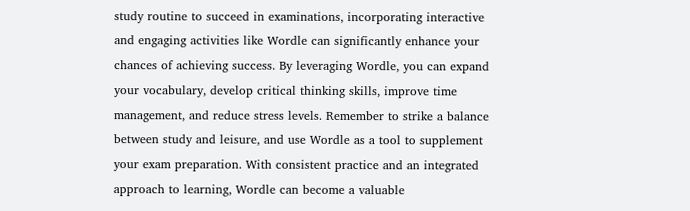study routine to succeed in examinations, incorporating interactive and engaging activities like Wordle can significantly enhance your chances of achieving success. By leveraging Wordle, you can expand your vocabulary, develop critical thinking skills, improve time management, and reduce stress levels. Remember to strike a balance between study and leisure, and use Wordle as a tool to supplement your exam preparation. With consistent practice and an integrated approach to learning, Wordle can become a valuable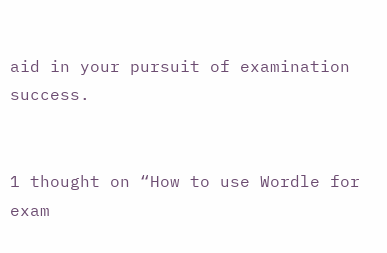aid in your pursuit of examination success.


1 thought on “How to use Wordle for exam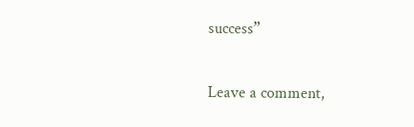success”

Leave a comment,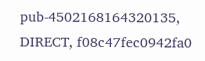pub-4502168164320135, DIRECT, f08c47fec0942fa0